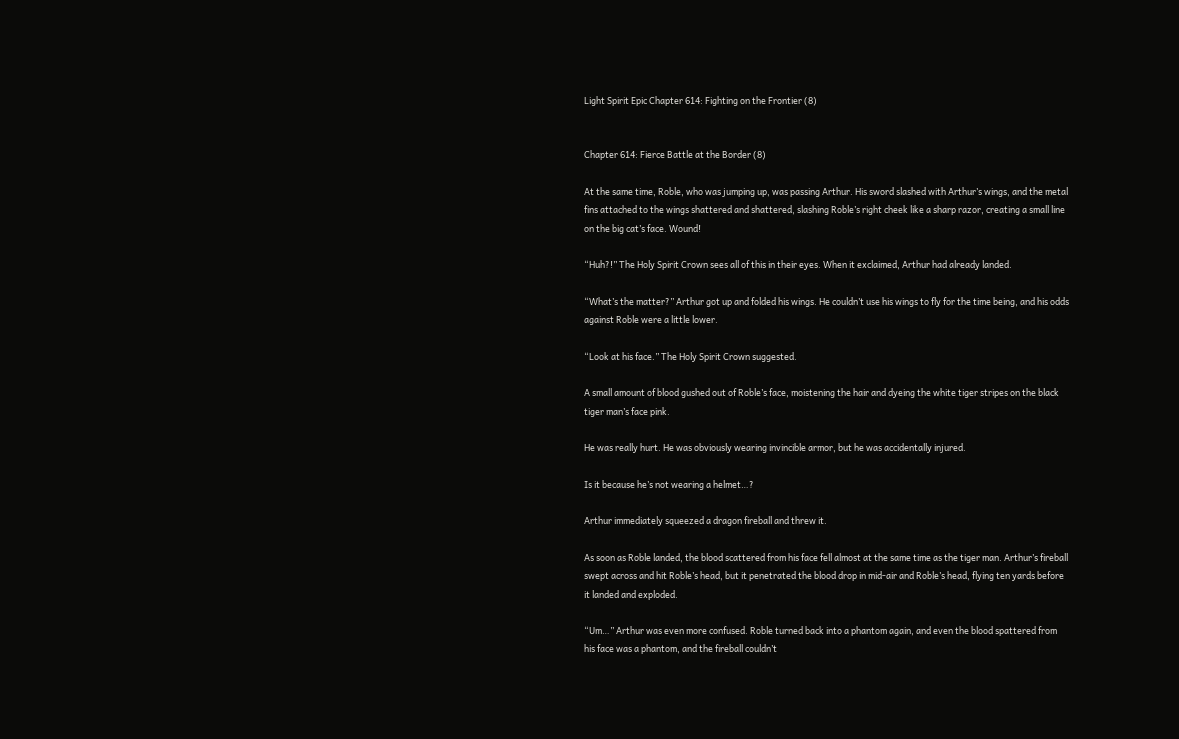Light Spirit Epic Chapter 614: Fighting on the Frontier (8)


Chapter 614: Fierce Battle at the Border (8)

At the same time, Roble, who was jumping up, was passing Arthur. His sword slashed with Arthur’s wings, and the metal fins attached to the wings shattered and shattered, slashing Roble’s right cheek like a sharp razor, creating a small line on the big cat’s face. Wound!

“Huh?!” The Holy Spirit Crown sees all of this in their eyes. When it exclaimed, Arthur had already landed.

“What’s the matter?” Arthur got up and folded his wings. He couldn’t use his wings to fly for the time being, and his odds against Roble were a little lower.

“Look at his face.” The Holy Spirit Crown suggested.

A small amount of blood gushed out of Roble’s face, moistening the hair and dyeing the white tiger stripes on the black tiger man’s face pink.

He was really hurt. He was obviously wearing invincible armor, but he was accidentally injured.

Is it because he’s not wearing a helmet…?

Arthur immediately squeezed a dragon fireball and threw it.

As soon as Roble landed, the blood scattered from his face fell almost at the same time as the tiger man. Arthur’s fireball swept across and hit Roble’s head, but it penetrated the blood drop in mid-air and Roble’s head, flying ten yards before it landed and exploded.

“Um…” Arthur was even more confused. Roble turned back into a phantom again, and even the blood spattered from his face was a phantom, and the fireball couldn’t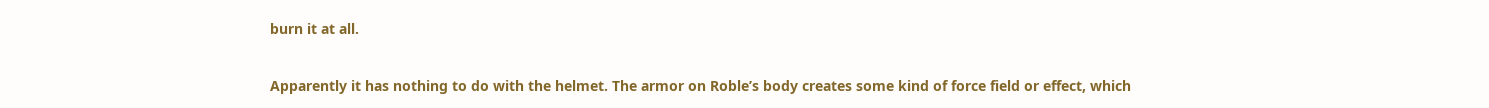burn it at all.

Apparently it has nothing to do with the helmet. The armor on Roble’s body creates some kind of force field or effect, which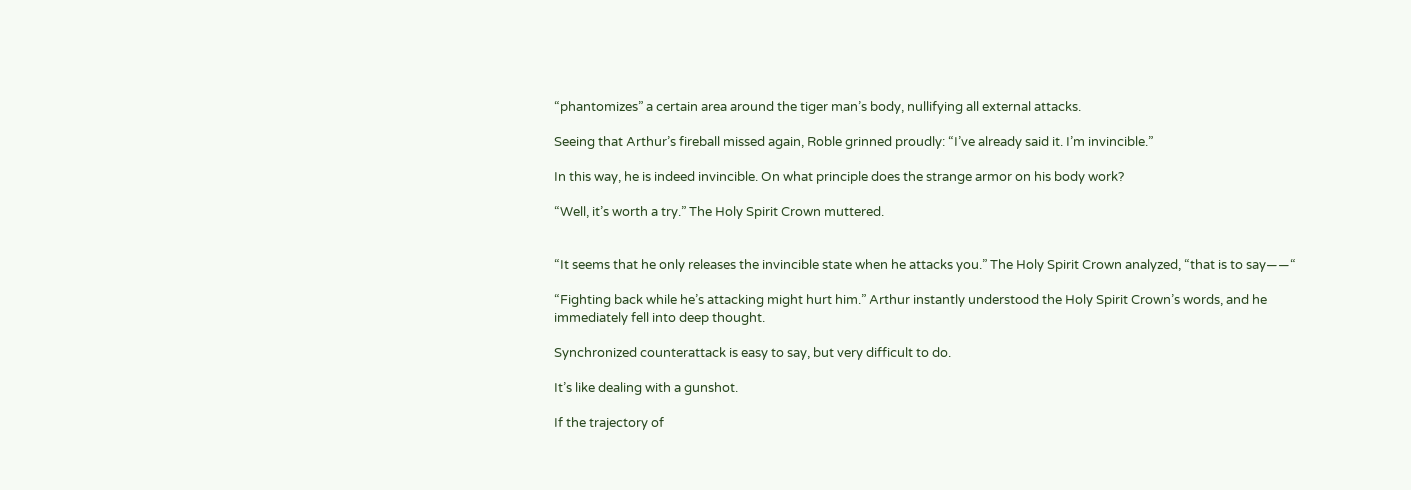“phantomizes” a certain area around the tiger man’s body, nullifying all external attacks.

Seeing that Arthur’s fireball missed again, Roble grinned proudly: “I’ve already said it. I’m invincible.”

In this way, he is indeed invincible. On what principle does the strange armor on his body work?

“Well, it’s worth a try.” The Holy Spirit Crown muttered.


“It seems that he only releases the invincible state when he attacks you.” The Holy Spirit Crown analyzed, “that is to say——“

“Fighting back while he’s attacking might hurt him.” Arthur instantly understood the Holy Spirit Crown’s words, and he immediately fell into deep thought.

Synchronized counterattack is easy to say, but very difficult to do.

It’s like dealing with a gunshot.

If the trajectory of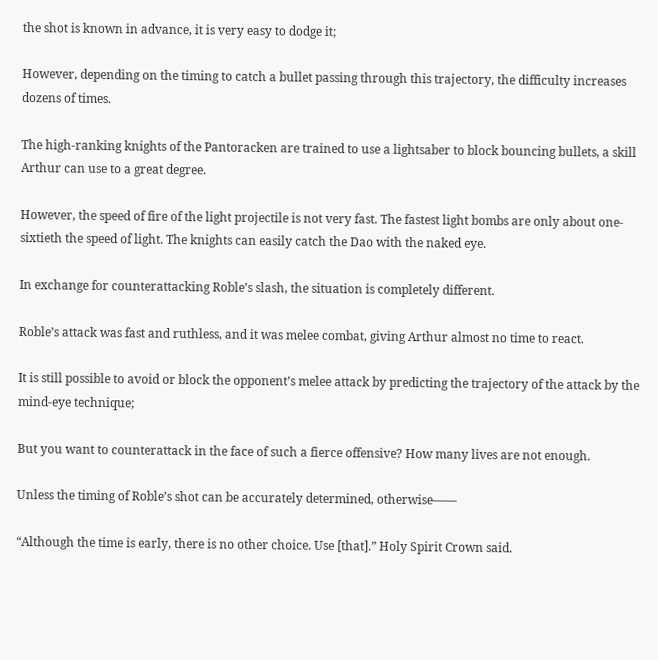the shot is known in advance, it is very easy to dodge it;

However, depending on the timing to catch a bullet passing through this trajectory, the difficulty increases dozens of times.

The high-ranking knights of the Pantoracken are trained to use a lightsaber to block bouncing bullets, a skill Arthur can use to a great degree.

However, the speed of fire of the light projectile is not very fast. The fastest light bombs are only about one-sixtieth the speed of light. The knights can easily catch the Dao with the naked eye.

In exchange for counterattacking Roble’s slash, the situation is completely different.

Roble’s attack was fast and ruthless, and it was melee combat, giving Arthur almost no time to react.

It is still possible to avoid or block the opponent’s melee attack by predicting the trajectory of the attack by the mind-eye technique;

But you want to counterattack in the face of such a fierce offensive? How many lives are not enough.

Unless the timing of Roble’s shot can be accurately determined, otherwise——

“Although the time is early, there is no other choice. Use [that].” Holy Spirit Crown said.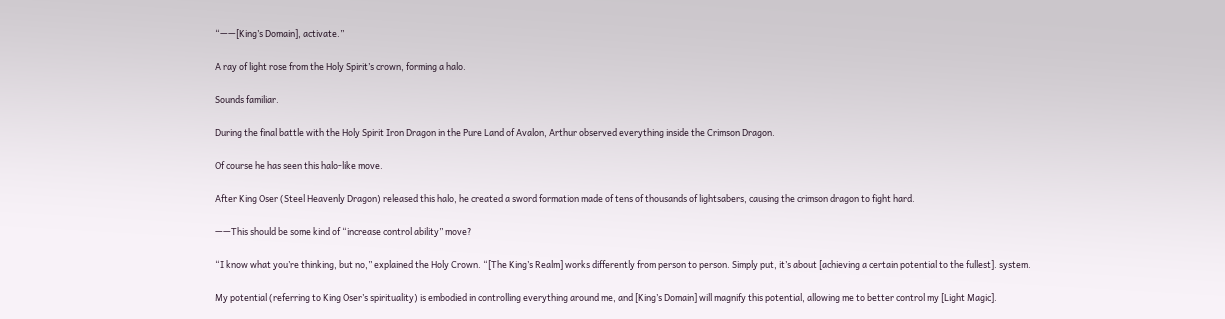“——[King’s Domain], activate.”

A ray of light rose from the Holy Spirit’s crown, forming a halo.

Sounds familiar.

During the final battle with the Holy Spirit Iron Dragon in the Pure Land of Avalon, Arthur observed everything inside the Crimson Dragon.

Of course he has seen this halo-like move.

After King Oser (Steel Heavenly Dragon) released this halo, he created a sword formation made of tens of thousands of lightsabers, causing the crimson dragon to fight hard.

——This should be some kind of “increase control ability” move?

“I know what you’re thinking, but no,” explained the Holy Crown. “[The King’s Realm] works differently from person to person. Simply put, it’s about [achieving a certain potential to the fullest]. system.

My potential (referring to King Oser’s spirituality) is embodied in controlling everything around me, and [King’s Domain] will magnify this potential, allowing me to better control my [Light Magic].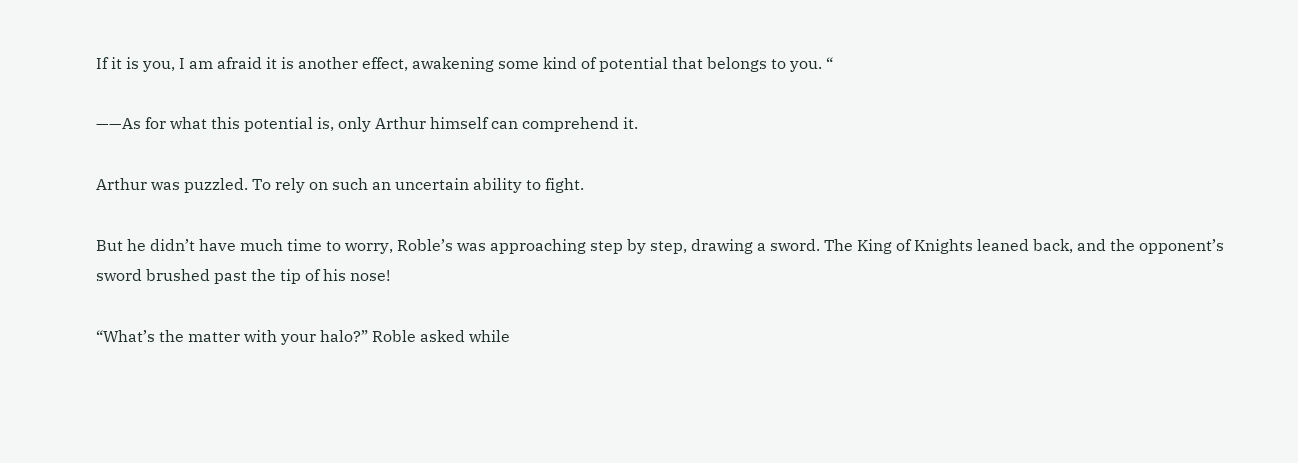If it is you, I am afraid it is another effect, awakening some kind of potential that belongs to you. “

——As for what this potential is, only Arthur himself can comprehend it.

Arthur was puzzled. To rely on such an uncertain ability to fight.

But he didn’t have much time to worry, Roble’s was approaching step by step, drawing a sword. The King of Knights leaned back, and the opponent’s sword brushed past the tip of his nose!

“What’s the matter with your halo?” Roble asked while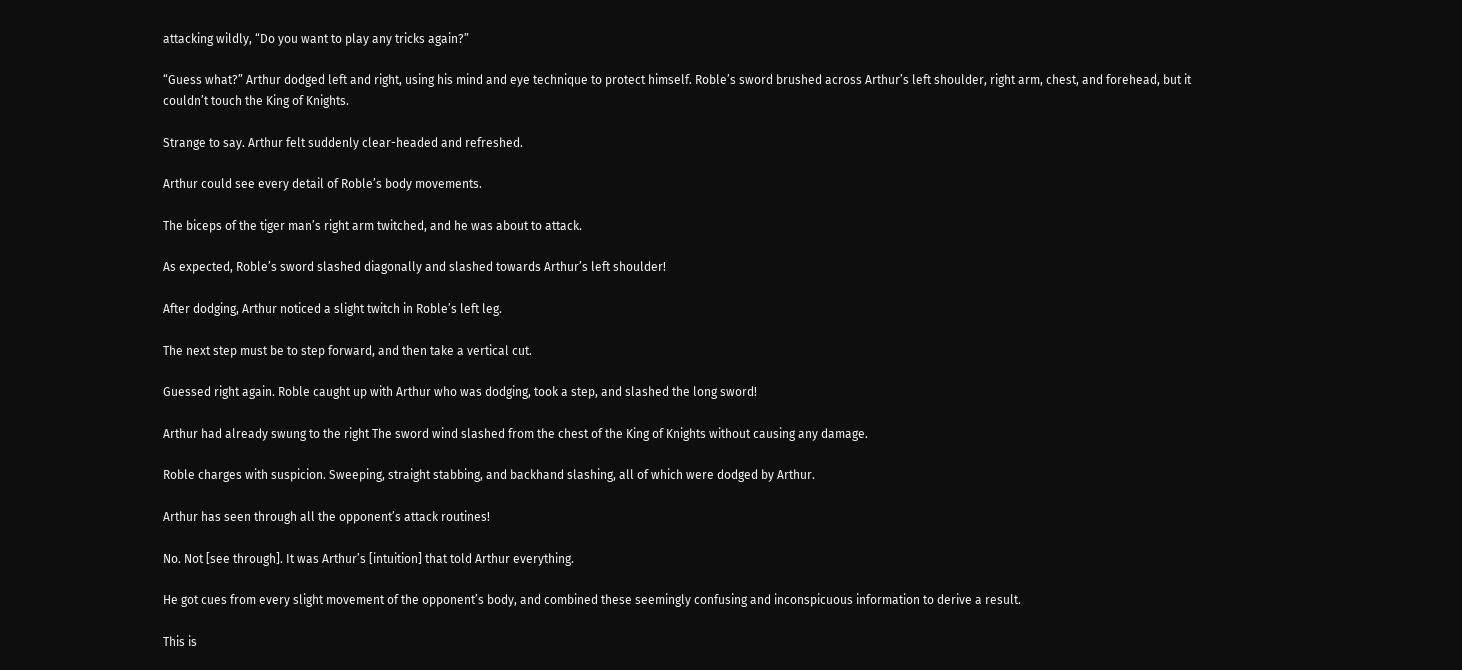attacking wildly, “Do you want to play any tricks again?”

“Guess what?” Arthur dodged left and right, using his mind and eye technique to protect himself. Roble’s sword brushed across Arthur’s left shoulder, right arm, chest, and forehead, but it couldn’t touch the King of Knights.

Strange to say. Arthur felt suddenly clear-headed and refreshed.

Arthur could see every detail of Roble’s body movements.

The biceps of the tiger man’s right arm twitched, and he was about to attack.

As expected, Roble’s sword slashed diagonally and slashed towards Arthur’s left shoulder!

After dodging, Arthur noticed a slight twitch in Roble’s left leg.

The next step must be to step forward, and then take a vertical cut.

Guessed right again. Roble caught up with Arthur who was dodging, took a step, and slashed the long sword!

Arthur had already swung to the right The sword wind slashed from the chest of the King of Knights without causing any damage.

Roble charges with suspicion. Sweeping, straight stabbing, and backhand slashing, all of which were dodged by Arthur.

Arthur has seen through all the opponent’s attack routines!

No. Not [see through]. It was Arthur’s [intuition] that told Arthur everything.

He got cues from every slight movement of the opponent’s body, and combined these seemingly confusing and inconspicuous information to derive a result.

This is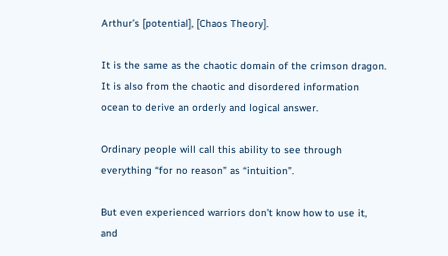Arthur’s [potential], [Chaos Theory].

It is the same as the chaotic domain of the crimson dragon. It is also from the chaotic and disordered information ocean to derive an orderly and logical answer.

Ordinary people will call this ability to see through everything “for no reason” as “intuition”.

But even experienced warriors don’t know how to use it, and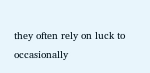they often rely on luck to occasionally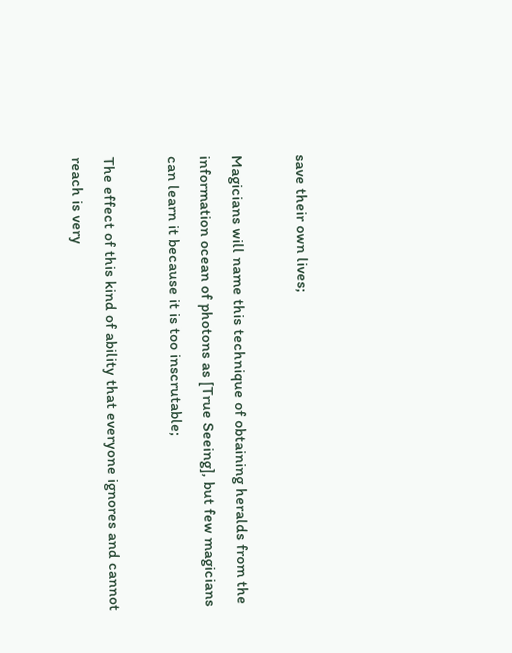save their own lives;

Magicians will name this technique of obtaining heralds from the information ocean of photons as [True Seeing], but few magicians can learn it because it is too inscrutable;

The effect of this kind of ability that everyone ignores and cannot reach is very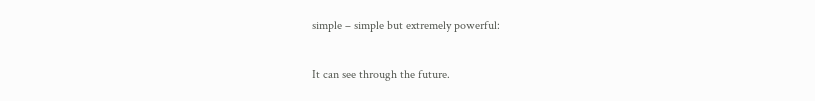simple – simple but extremely powerful:

It can see through the future.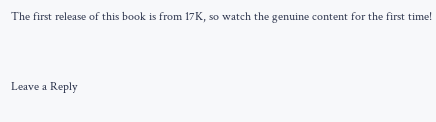The first release of this book is from 17K, so watch the genuine content for the first time!



Leave a Reply